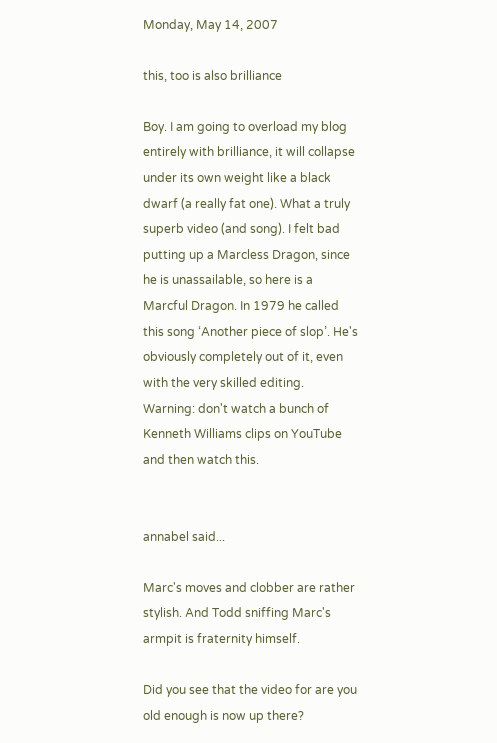Monday, May 14, 2007

this, too is also brilliance

Boy. I am going to overload my blog entirely with brilliance, it will collapse under its own weight like a black dwarf (a really fat one). What a truly superb video (and song). I felt bad putting up a Marcless Dragon, since he is unassailable, so here is a Marcful Dragon. In 1979 he called this song ‘Another piece of slop’. He's obviously completely out of it, even with the very skilled editing. Warning: don't watch a bunch of Kenneth Williams clips on YouTube and then watch this.


annabel said...

Marc's moves and clobber are rather stylish. And Todd sniffing Marc's armpit is fraternity himself.

Did you see that the video for are you old enough is now up there?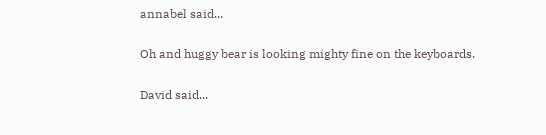annabel said...

Oh and huggy bear is looking mighty fine on the keyboards.

David said...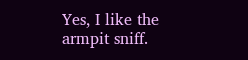Yes, I like the armpit sniff.